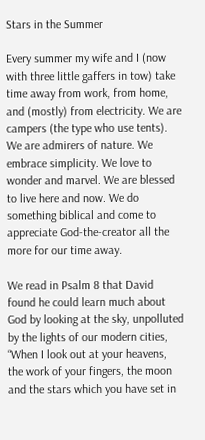Stars in the Summer

Every summer my wife and I (now with three little gaffers in tow) take time away from work, from home, and (mostly) from electricity. We are campers (the type who use tents). We are admirers of nature. We embrace simplicity. We love to wonder and marvel. We are blessed to live here and now. We do something biblical and come to appreciate God-the-creator all the more for our time away.

We read in Psalm 8 that David found he could learn much about God by looking at the sky, unpolluted by the lights of our modern cities, “When I look out at your heavens, the work of your fingers, the moon and the stars which you have set in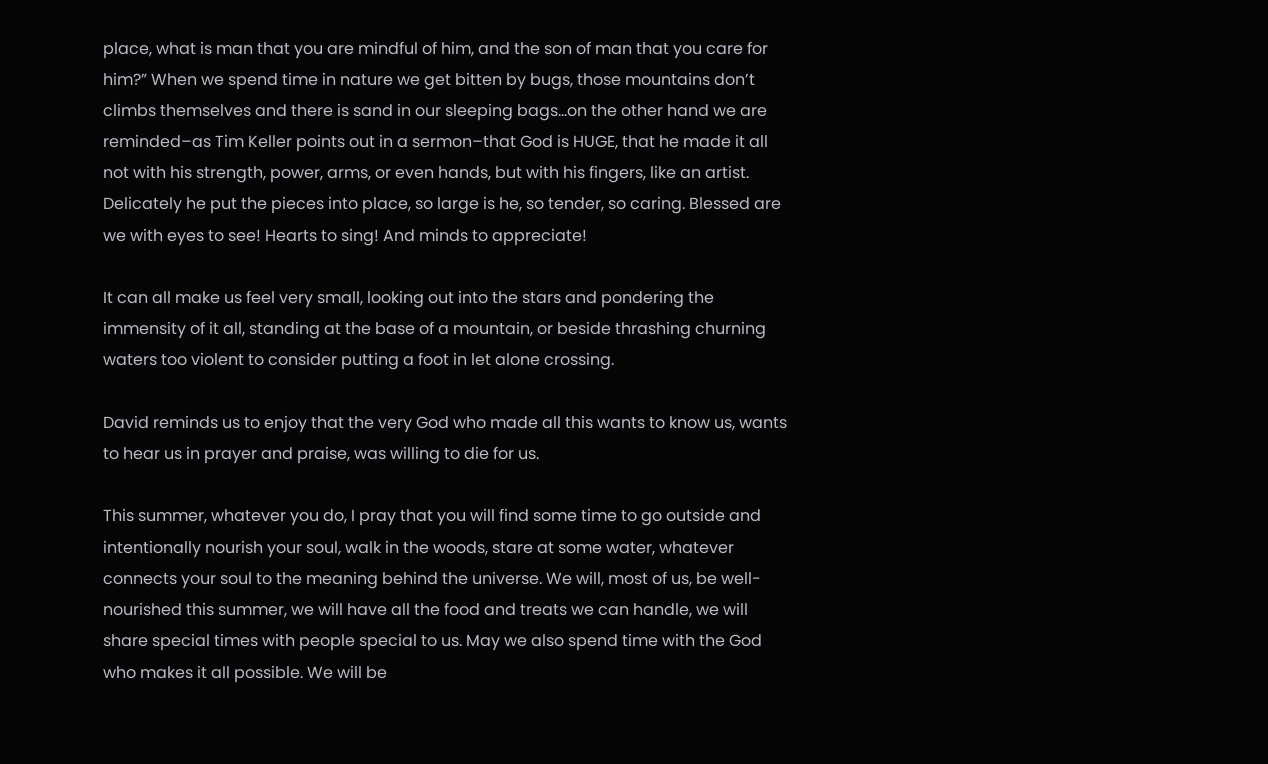place, what is man that you are mindful of him, and the son of man that you care for him?” When we spend time in nature we get bitten by bugs, those mountains don’t climbs themselves and there is sand in our sleeping bags…on the other hand we are reminded–as Tim Keller points out in a sermon–that God is HUGE, that he made it all not with his strength, power, arms, or even hands, but with his fingers, like an artist. Delicately he put the pieces into place, so large is he, so tender, so caring. Blessed are we with eyes to see! Hearts to sing! And minds to appreciate!

It can all make us feel very small, looking out into the stars and pondering the immensity of it all, standing at the base of a mountain, or beside thrashing churning waters too violent to consider putting a foot in let alone crossing.

David reminds us to enjoy that the very God who made all this wants to know us, wants to hear us in prayer and praise, was willing to die for us.

This summer, whatever you do, I pray that you will find some time to go outside and intentionally nourish your soul, walk in the woods, stare at some water, whatever connects your soul to the meaning behind the universe. We will, most of us, be well-nourished this summer, we will have all the food and treats we can handle, we will share special times with people special to us. May we also spend time with the God who makes it all possible. We will be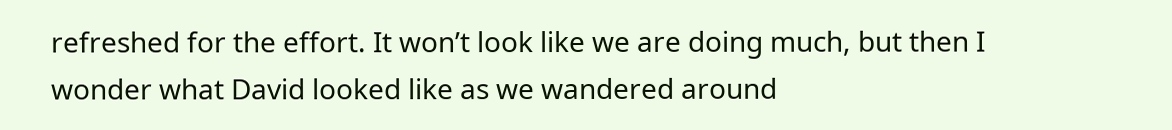refreshed for the effort. It won’t look like we are doing much, but then I wonder what David looked like as we wandered around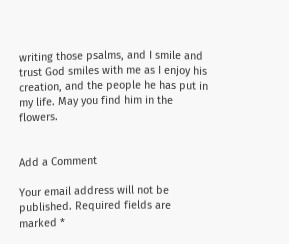writing those psalms, and I smile and trust God smiles with me as I enjoy his creation, and the people he has put in my life. May you find him in the flowers.


Add a Comment

Your email address will not be published. Required fields are marked *